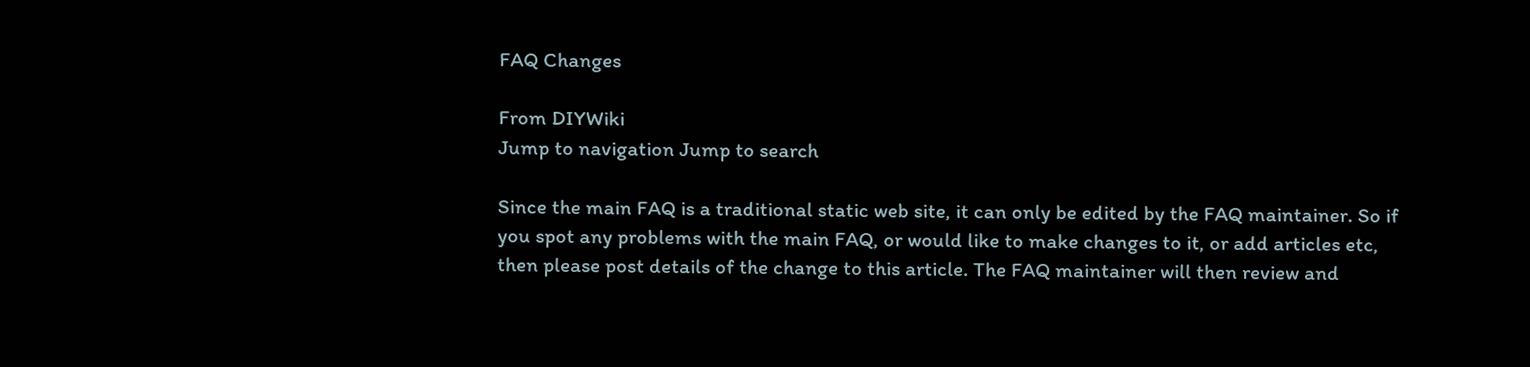FAQ Changes

From DIYWiki
Jump to navigation Jump to search

Since the main FAQ is a traditional static web site, it can only be edited by the FAQ maintainer. So if you spot any problems with the main FAQ, or would like to make changes to it, or add articles etc, then please post details of the change to this article. The FAQ maintainer will then review and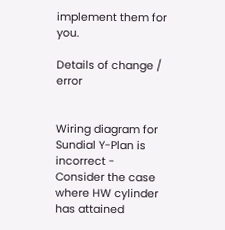implement them for you.

Details of change / error


Wiring diagram for Sundial Y-Plan is incorrect - Consider the case where HW cylinder has attained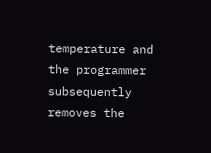temperature and the programmer subsequently removes the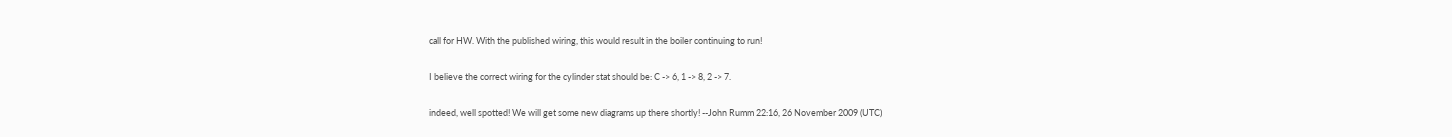call for HW. With the published wiring, this would result in the boiler continuing to run!

I believe the correct wiring for the cylinder stat should be: C -> 6, 1 -> 8, 2 -> 7.

indeed, well spotted! We will get some new diagrams up there shortly! --John Rumm 22:16, 26 November 2009 (UTC)